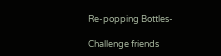Re-popping Bottles-

Challenge friends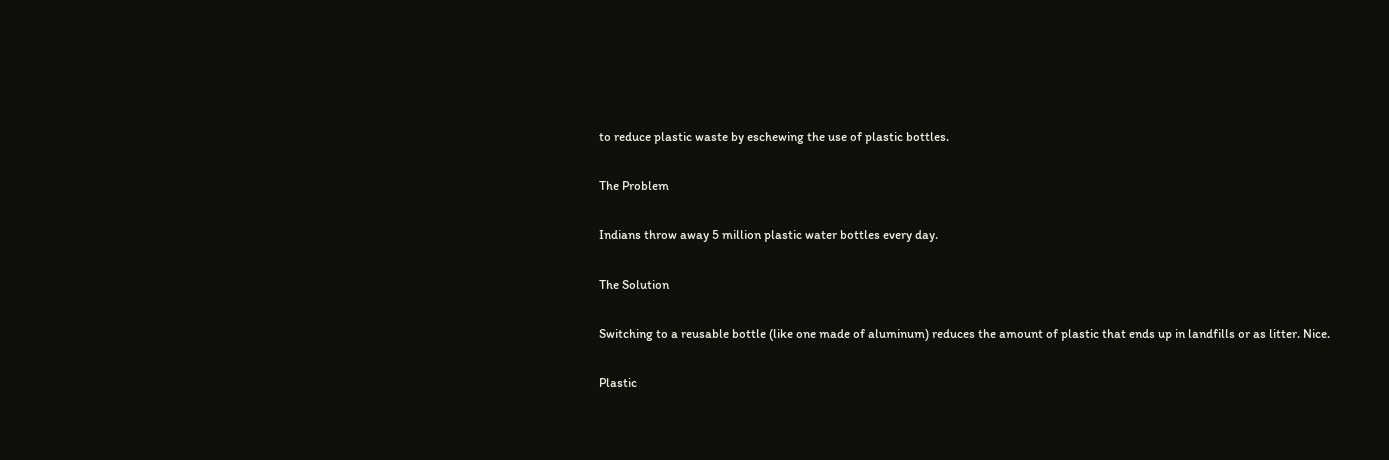to reduce plastic waste by eschewing the use of plastic bottles.

The Problem

Indians throw away 5 million plastic water bottles every day.

The Solution

Switching to a reusable bottle (like one made of aluminum) reduces the amount of plastic that ends up in landfills or as litter. Nice.

Plastic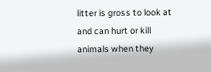litter is gross to look at and can hurt or kill animals when they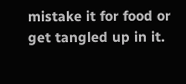mistake it for food or get tangled up in it.